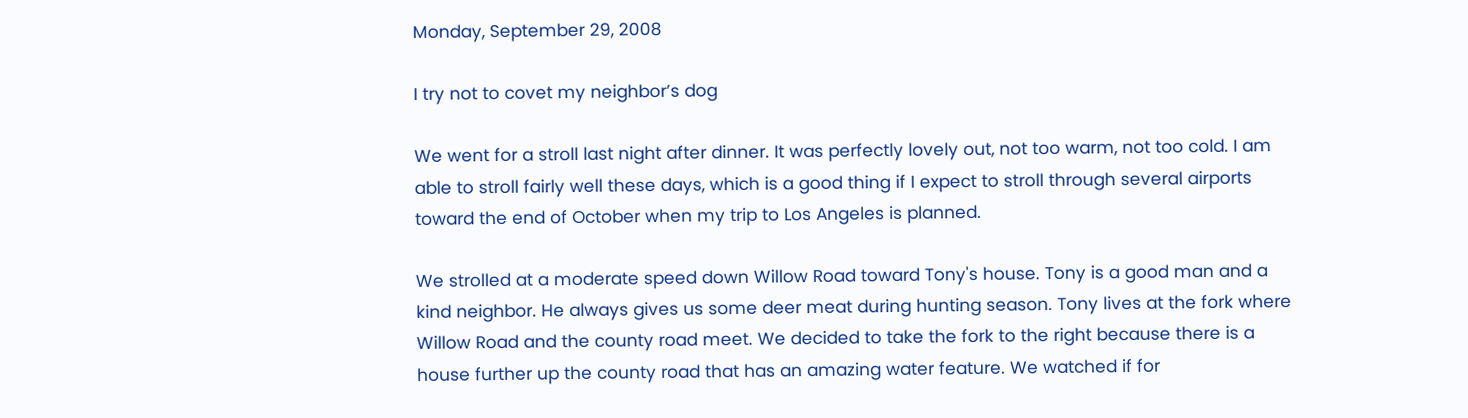Monday, September 29, 2008

I try not to covet my neighbor’s dog

We went for a stroll last night after dinner. It was perfectly lovely out, not too warm, not too cold. I am able to stroll fairly well these days, which is a good thing if I expect to stroll through several airports toward the end of October when my trip to Los Angeles is planned.

We strolled at a moderate speed down Willow Road toward Tony's house. Tony is a good man and a kind neighbor. He always gives us some deer meat during hunting season. Tony lives at the fork where Willow Road and the county road meet. We decided to take the fork to the right because there is a house further up the county road that has an amazing water feature. We watched if for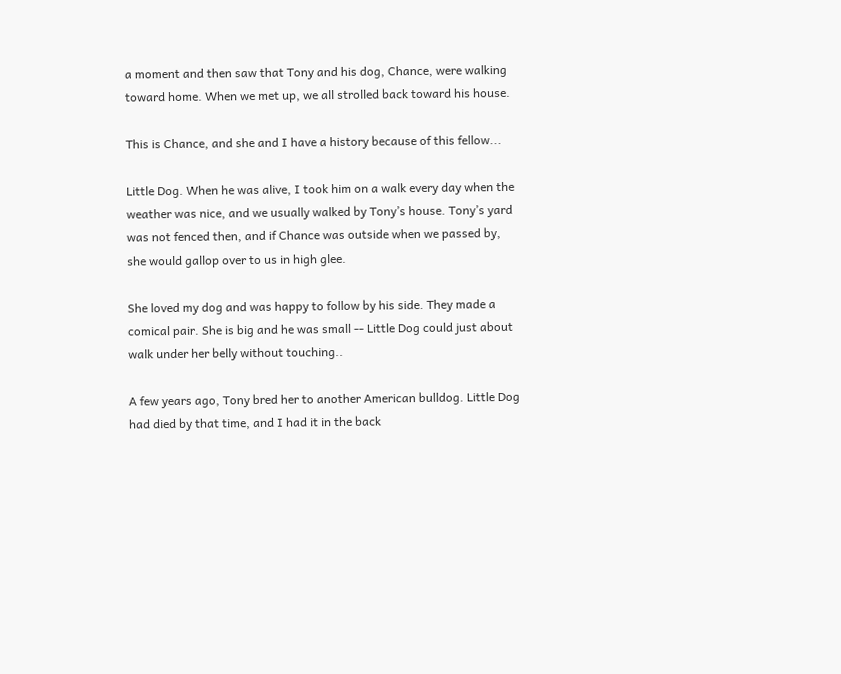a moment and then saw that Tony and his dog, Chance, were walking toward home. When we met up, we all strolled back toward his house.

This is Chance, and she and I have a history because of this fellow...

Little Dog. When he was alive, I took him on a walk every day when the weather was nice, and we usually walked by Tony’s house. Tony’s yard was not fenced then, and if Chance was outside when we passed by, she would gallop over to us in high glee.

She loved my dog and was happy to follow by his side. They made a comical pair. She is big and he was small -- Little Dog could just about walk under her belly without touching..

A few years ago, Tony bred her to another American bulldog. Little Dog had died by that time, and I had it in the back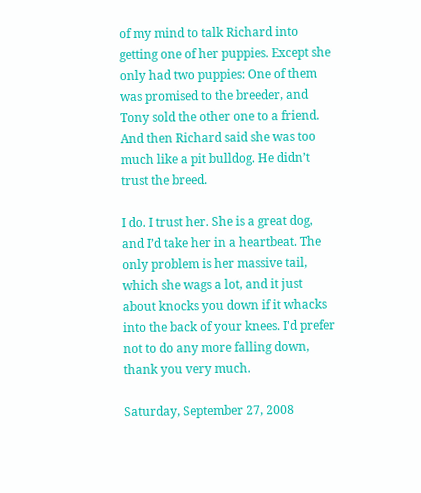of my mind to talk Richard into getting one of her puppies. Except she only had two puppies: One of them was promised to the breeder, and Tony sold the other one to a friend. And then Richard said she was too much like a pit bulldog. He didn’t trust the breed.

I do. I trust her. She is a great dog, and I’d take her in a heartbeat. The only problem is her massive tail, which she wags a lot, and it just about knocks you down if it whacks into the back of your knees. I'd prefer not to do any more falling down, thank you very much.

Saturday, September 27, 2008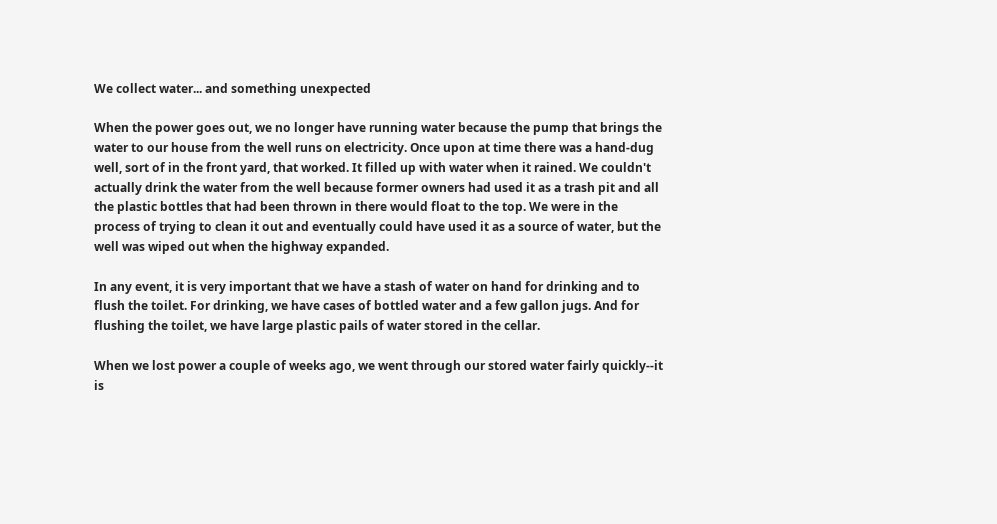We collect water... and something unexpected

When the power goes out, we no longer have running water because the pump that brings the water to our house from the well runs on electricity. Once upon at time there was a hand-dug well, sort of in the front yard, that worked. It filled up with water when it rained. We couldn't actually drink the water from the well because former owners had used it as a trash pit and all the plastic bottles that had been thrown in there would float to the top. We were in the process of trying to clean it out and eventually could have used it as a source of water, but the well was wiped out when the highway expanded.

In any event, it is very important that we have a stash of water on hand for drinking and to flush the toilet. For drinking, we have cases of bottled water and a few gallon jugs. And for flushing the toilet, we have large plastic pails of water stored in the cellar.

When we lost power a couple of weeks ago, we went through our stored water fairly quickly--it is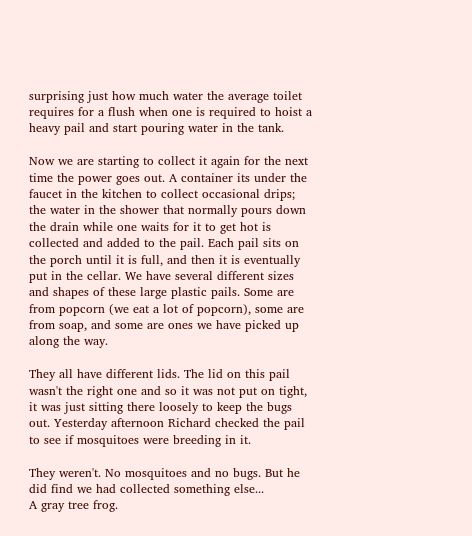surprising just how much water the average toilet requires for a flush when one is required to hoist a heavy pail and start pouring water in the tank.

Now we are starting to collect it again for the next time the power goes out. A container its under the faucet in the kitchen to collect occasional drips; the water in the shower that normally pours down the drain while one waits for it to get hot is collected and added to the pail. Each pail sits on the porch until it is full, and then it is eventually put in the cellar. We have several different sizes and shapes of these large plastic pails. Some are from popcorn (we eat a lot of popcorn), some are from soap, and some are ones we have picked up along the way.

They all have different lids. The lid on this pail wasn't the right one and so it was not put on tight, it was just sitting there loosely to keep the bugs out. Yesterday afternoon Richard checked the pail to see if mosquitoes were breeding in it.

They weren't. No mosquitoes and no bugs. But he did find we had collected something else...
A gray tree frog.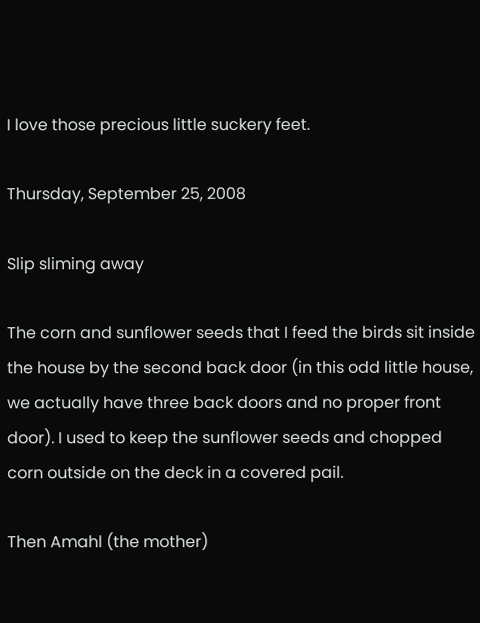I love those precious little suckery feet.

Thursday, September 25, 2008

Slip sliming away

The corn and sunflower seeds that I feed the birds sit inside the house by the second back door (in this odd little house, we actually have three back doors and no proper front door). I used to keep the sunflower seeds and chopped corn outside on the deck in a covered pail.

Then Amahl (the mother)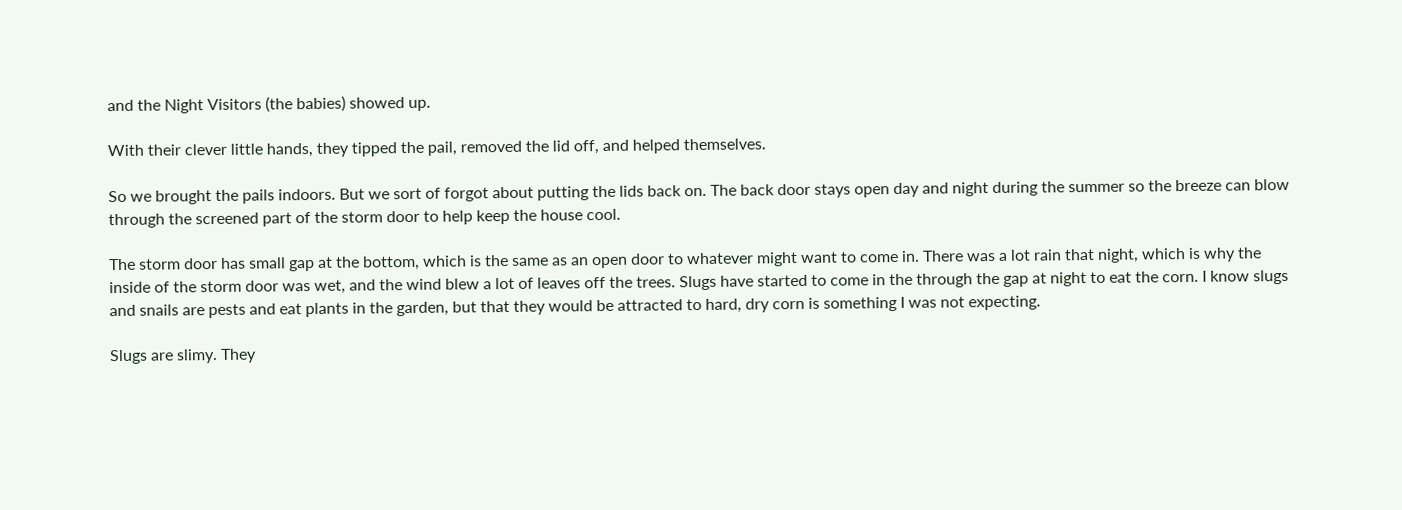and the Night Visitors (the babies) showed up.

With their clever little hands, they tipped the pail, removed the lid off, and helped themselves.

So we brought the pails indoors. But we sort of forgot about putting the lids back on. The back door stays open day and night during the summer so the breeze can blow through the screened part of the storm door to help keep the house cool.

The storm door has small gap at the bottom, which is the same as an open door to whatever might want to come in. There was a lot rain that night, which is why the inside of the storm door was wet, and the wind blew a lot of leaves off the trees. Slugs have started to come in the through the gap at night to eat the corn. I know slugs and snails are pests and eat plants in the garden, but that they would be attracted to hard, dry corn is something I was not expecting.

Slugs are slimy. They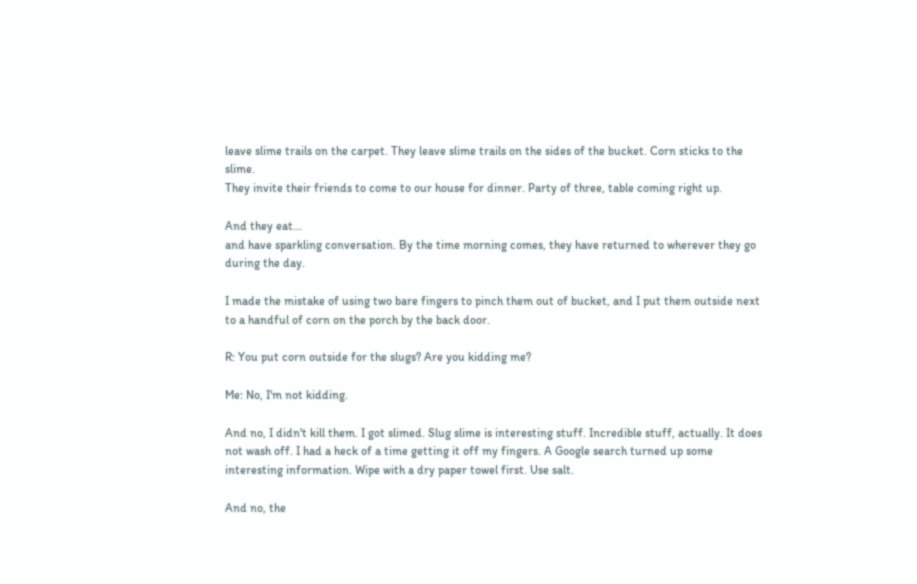leave slime trails on the carpet. They leave slime trails on the sides of the bucket. Corn sticks to the slime.
They invite their friends to come to our house for dinner. Party of three, table coming right up.

And they eat...
and have sparkling conversation. By the time morning comes, they have returned to wherever they go during the day.

I made the mistake of using two bare fingers to pinch them out of bucket, and I put them outside next to a handful of corn on the porch by the back door.

R: You put corn outside for the slugs? Are you kidding me?

Me: No, I'm not kidding.

And no, I didn't kill them. I got slimed. Slug slime is interesting stuff. Incredible stuff, actually. It does not wash off. I had a heck of a time getting it off my fingers. A Google search turned up some interesting information. Wipe with a dry paper towel first. Use salt.

And no, the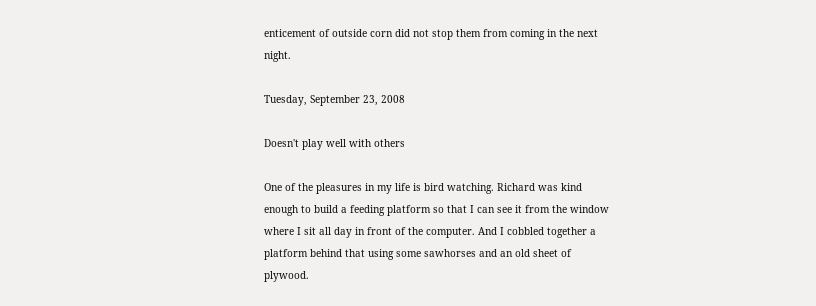enticement of outside corn did not stop them from coming in the next night.

Tuesday, September 23, 2008

Doesn't play well with others

One of the pleasures in my life is bird watching. Richard was kind enough to build a feeding platform so that I can see it from the window where I sit all day in front of the computer. And I cobbled together a platform behind that using some sawhorses and an old sheet of plywood.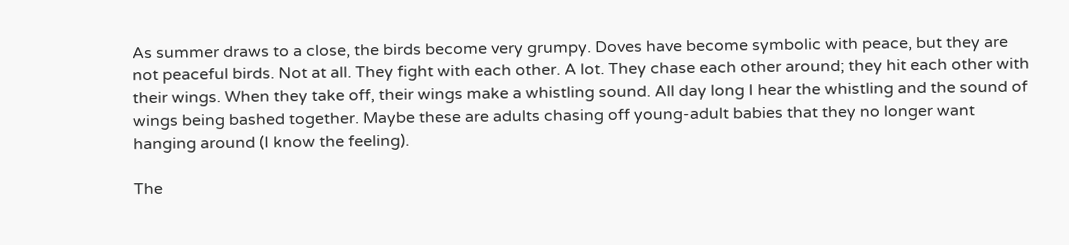As summer draws to a close, the birds become very grumpy. Doves have become symbolic with peace, but they are not peaceful birds. Not at all. They fight with each other. A lot. They chase each other around; they hit each other with their wings. When they take off, their wings make a whistling sound. All day long I hear the whistling and the sound of wings being bashed together. Maybe these are adults chasing off young-adult babies that they no longer want hanging around (I know the feeling).

The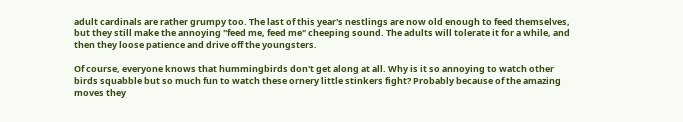adult cardinals are rather grumpy too. The last of this year's nestlings are now old enough to feed themselves, but they still make the annoying "feed me, feed me" cheeping sound. The adults will tolerate it for a while, and then they loose patience and drive off the youngsters.

Of course, everyone knows that hummingbirds don't get along at all. Why is it so annoying to watch other birds squabble but so much fun to watch these ornery little stinkers fight? Probably because of the amazing moves they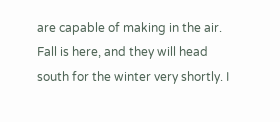are capable of making in the air. Fall is here, and they will head south for the winter very shortly. I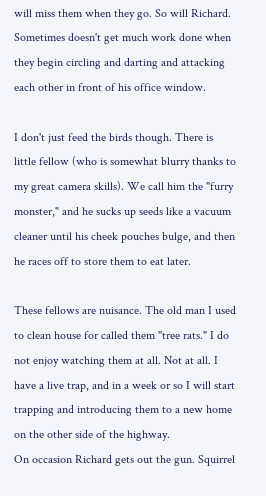will miss them when they go. So will Richard. Sometimes doesn't get much work done when they begin circling and darting and attacking each other in front of his office window.

I don't just feed the birds though. There is little fellow (who is somewhat blurry thanks to my great camera skills). We call him the "furry monster," and he sucks up seeds like a vacuum cleaner until his cheek pouches bulge, and then he races off to store them to eat later.

These fellows are nuisance. The old man I used to clean house for called them "tree rats." I do not enjoy watching them at all. Not at all. I have a live trap, and in a week or so I will start trapping and introducing them to a new home on the other side of the highway.
On occasion Richard gets out the gun. Squirrel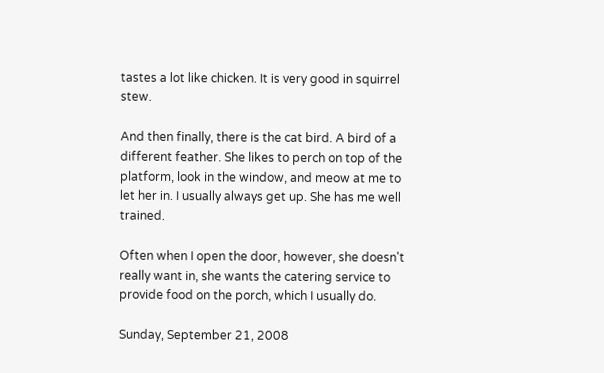tastes a lot like chicken. It is very good in squirrel stew.

And then finally, there is the cat bird. A bird of a different feather. She likes to perch on top of the platform, look in the window, and meow at me to let her in. I usually always get up. She has me well trained.

Often when I open the door, however, she doesn't really want in, she wants the catering service to provide food on the porch, which I usually do.

Sunday, September 21, 2008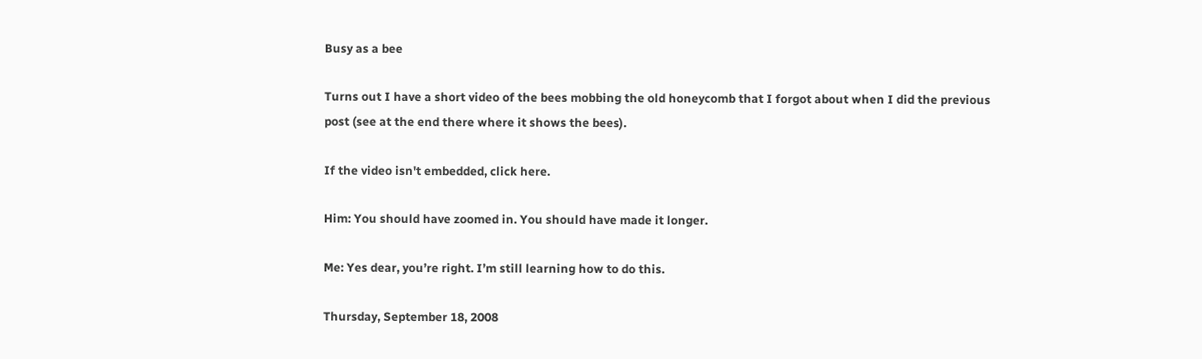Busy as a bee

Turns out I have a short video of the bees mobbing the old honeycomb that I forgot about when I did the previous post (see at the end there where it shows the bees).

If the video isn't embedded, click here.

Him: You should have zoomed in. You should have made it longer.

Me: Yes dear, you’re right. I’m still learning how to do this.

Thursday, September 18, 2008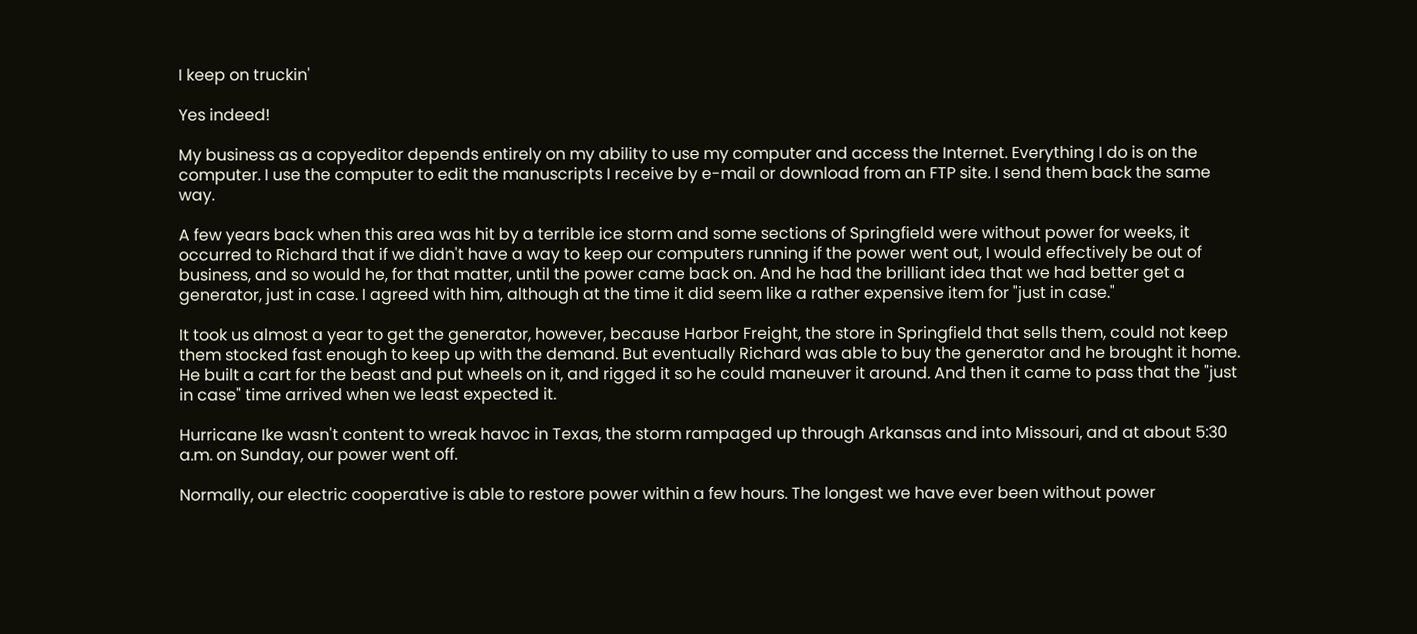I keep on truckin'

Yes indeed!

My business as a copyeditor depends entirely on my ability to use my computer and access the Internet. Everything I do is on the computer. I use the computer to edit the manuscripts I receive by e-mail or download from an FTP site. I send them back the same way.

A few years back when this area was hit by a terrible ice storm and some sections of Springfield were without power for weeks, it occurred to Richard that if we didn't have a way to keep our computers running if the power went out, I would effectively be out of business, and so would he, for that matter, until the power came back on. And he had the brilliant idea that we had better get a generator, just in case. I agreed with him, although at the time it did seem like a rather expensive item for "just in case."

It took us almost a year to get the generator, however, because Harbor Freight, the store in Springfield that sells them, could not keep them stocked fast enough to keep up with the demand. But eventually Richard was able to buy the generator and he brought it home. He built a cart for the beast and put wheels on it, and rigged it so he could maneuver it around. And then it came to pass that the "just in case" time arrived when we least expected it.

Hurricane Ike wasn't content to wreak havoc in Texas, the storm rampaged up through Arkansas and into Missouri, and at about 5:30 a.m. on Sunday, our power went off.

Normally, our electric cooperative is able to restore power within a few hours. The longest we have ever been without power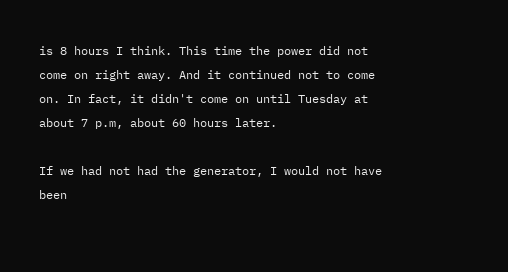is 8 hours I think. This time the power did not come on right away. And it continued not to come on. In fact, it didn't come on until Tuesday at about 7 p.m, about 60 hours later.

If we had not had the generator, I would not have been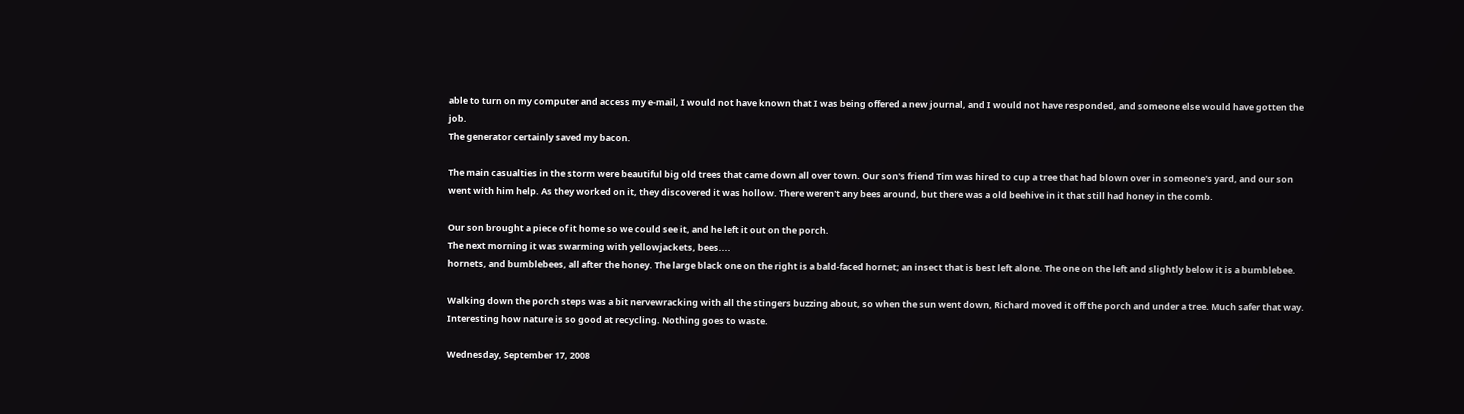able to turn on my computer and access my e-mail, I would not have known that I was being offered a new journal, and I would not have responded, and someone else would have gotten the job.
The generator certainly saved my bacon.

The main casualties in the storm were beautiful big old trees that came down all over town. Our son's friend Tim was hired to cup a tree that had blown over in someone's yard, and our son went with him help. As they worked on it, they discovered it was hollow. There weren't any bees around, but there was a old beehive in it that still had honey in the comb.

Our son brought a piece of it home so we could see it, and he left it out on the porch.
The next morning it was swarming with yellowjackets, bees....
hornets, and bumblebees, all after the honey. The large black one on the right is a bald-faced hornet; an insect that is best left alone. The one on the left and slightly below it is a bumblebee.

Walking down the porch steps was a bit nervewracking with all the stingers buzzing about, so when the sun went down, Richard moved it off the porch and under a tree. Much safer that way. Interesting how nature is so good at recycling. Nothing goes to waste.

Wednesday, September 17, 2008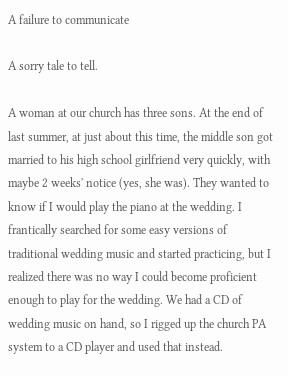A failure to communicate

A sorry tale to tell.

A woman at our church has three sons. At the end of last summer, at just about this time, the middle son got married to his high school girlfriend very quickly, with maybe 2 weeks' notice (yes, she was). They wanted to know if I would play the piano at the wedding. I frantically searched for some easy versions of traditional wedding music and started practicing, but I realized there was no way I could become proficient enough to play for the wedding. We had a CD of wedding music on hand, so I rigged up the church PA system to a CD player and used that instead.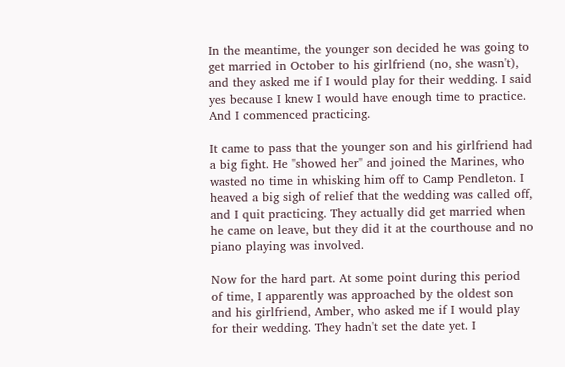In the meantime, the younger son decided he was going to get married in October to his girlfriend (no, she wasn't), and they asked me if I would play for their wedding. I said yes because I knew I would have enough time to practice. And I commenced practicing.

It came to pass that the younger son and his girlfriend had a big fight. He "showed her" and joined the Marines, who wasted no time in whisking him off to Camp Pendleton. I heaved a big sigh of relief that the wedding was called off, and I quit practicing. They actually did get married when he came on leave, but they did it at the courthouse and no piano playing was involved.

Now for the hard part. At some point during this period of time, I apparently was approached by the oldest son and his girlfriend, Amber, who asked me if I would play for their wedding. They hadn't set the date yet. I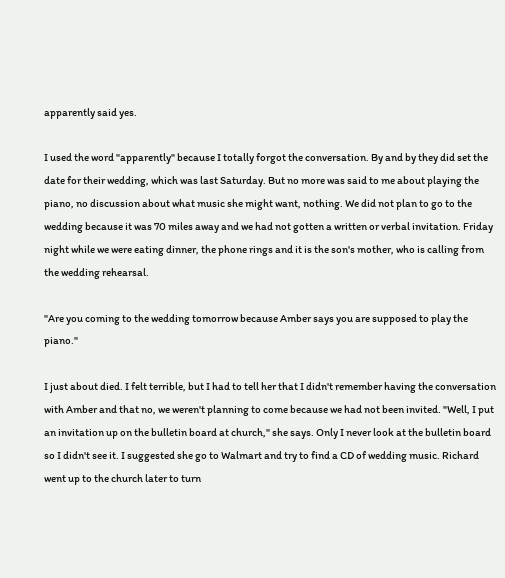apparently said yes.

I used the word "apparently" because I totally forgot the conversation. By and by they did set the date for their wedding, which was last Saturday. But no more was said to me about playing the piano, no discussion about what music she might want, nothing. We did not plan to go to the wedding because it was 70 miles away and we had not gotten a written or verbal invitation. Friday night while we were eating dinner, the phone rings and it is the son's mother, who is calling from the wedding rehearsal.

"Are you coming to the wedding tomorrow because Amber says you are supposed to play the piano."

I just about died. I felt terrible, but I had to tell her that I didn't remember having the conversation with Amber and that no, we weren't planning to come because we had not been invited. "Well, I put an invitation up on the bulletin board at church," she says. Only I never look at the bulletin board so I didn't see it. I suggested she go to Walmart and try to find a CD of wedding music. Richard went up to the church later to turn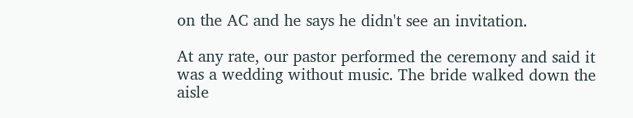on the AC and he says he didn't see an invitation.

At any rate, our pastor performed the ceremony and said it was a wedding without music. The bride walked down the aisle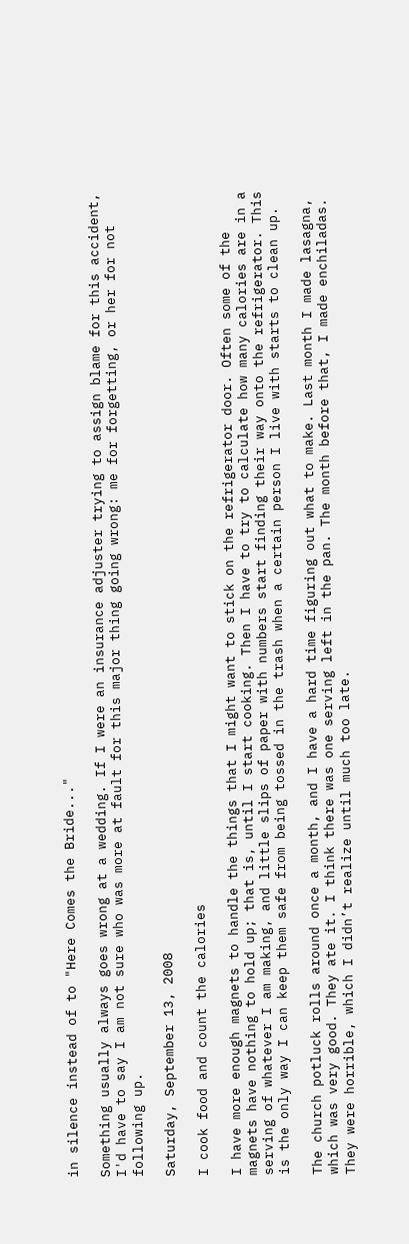in silence instead of to "Here Comes the Bride..."

Something usually always goes wrong at a wedding. If I were an insurance adjuster trying to assign blame for this accident, I'd have to say I am not sure who was more at fault for this major thing going wrong: me for forgetting, or her for not following up.

Saturday, September 13, 2008

I cook food and count the calories

I have more enough magnets to handle the things that I might want to stick on the refrigerator door. Often some of the magnets have nothing to hold up; that is, until I start cooking. Then I have to try to calculate how many calories are in a serving of whatever I am making, and little slips of paper with numbers start finding their way onto the refrigerator. This is the only way I can keep them safe from being tossed in the trash when a certain person I live with starts to clean up.

The church potluck rolls around once a month, and I have a hard time figuring out what to make. Last month I made lasagna, which was very good. They ate it. I think there was one serving left in the pan. The month before that, I made enchiladas. They were horrible, which I didn’t realize until much too late.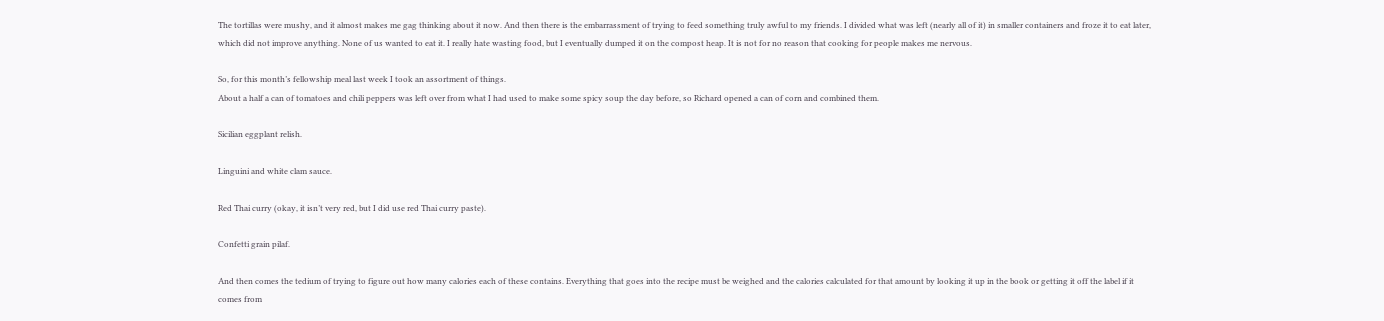The tortillas were mushy, and it almost makes me gag thinking about it now. And then there is the embarrassment of trying to feed something truly awful to my friends. I divided what was left (nearly all of it) in smaller containers and froze it to eat later, which did not improve anything. None of us wanted to eat it. I really hate wasting food, but I eventually dumped it on the compost heap. It is not for no reason that cooking for people makes me nervous.

So, for this month’s fellowship meal last week I took an assortment of things.
About a half a can of tomatoes and chili peppers was left over from what I had used to make some spicy soup the day before, so Richard opened a can of corn and combined them.

Sicilian eggplant relish.

Linguini and white clam sauce.

Red Thai curry (okay, it isn’t very red, but I did use red Thai curry paste).

Confetti grain pilaf.

And then comes the tedium of trying to figure out how many calories each of these contains. Everything that goes into the recipe must be weighed and the calories calculated for that amount by looking it up in the book or getting it off the label if it comes from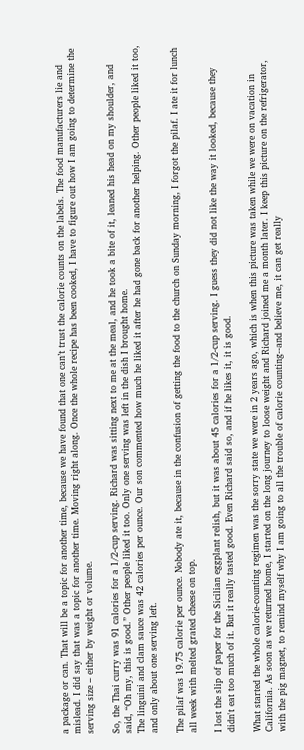a package or can. That will be a topic for another time, because we have found that one can’t trust the calorie counts on the labels. The food manufacturers lie and mislead. I did say that was a topic for another time. Moving right along. Once the whole recipe has been cooked, I have to figure out how I am going to determine the serving size – either by weight or volume.

So, the Thai curry was 91 calories for a 1/2-cup serving. Richard was sitting next to me at the meal, and he took a bite of it, leaned his head on my shoulder, and said, “Oh my, this is good.” Other people liked it too. Only one serving was left in the dish I brought home.
The linguini and clam sauce was 42 calories per ounce. Our son commented how much he liked it after he had gone back for another helping. Other people liked it too, and only about one serving left.

The pilaf was 19.75 calorie per ounce. Nobody ate it, because in the confusion of getting the food to the church on Sunday morning, I forgot the pilaf. I ate it for lunch all week with melted grated cheese on top.

I lost the slip of paper for the Sicilian eggplant relish, but it was about 45 calories for a 1/2-cup serving. I guess they did not like the way it looked, because they didn't eat too much of it. But it really tasted good. Even Richard said so, and if he likes it, it is good.

What started the whole calorie-counting regimen was the sorry state we were in 2 years ago, which is when this picture was taken while we were on vacation in California. As soon as we returned home, I started on the long journey to loose weight and Richard joined me a month later. I keep this picture on the refrigerator, with the pig magnet, to remind myself why I am going to all the trouble of calorie counting--and believe me, it can get really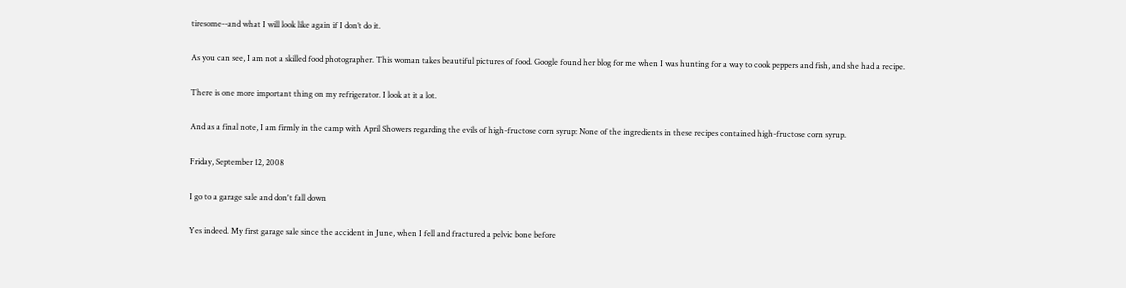tiresome--and what I will look like again if I don’t do it.

As you can see, I am not a skilled food photographer. This woman takes beautiful pictures of food. Google found her blog for me when I was hunting for a way to cook peppers and fish, and she had a recipe.

There is one more important thing on my refrigerator. I look at it a lot.

And as a final note, I am firmly in the camp with April Showers regarding the evils of high-fructose corn syrup: None of the ingredients in these recipes contained high-fructose corn syrup.

Friday, September 12, 2008

I go to a garage sale and don't fall down

Yes indeed. My first garage sale since the accident in June, when I fell and fractured a pelvic bone before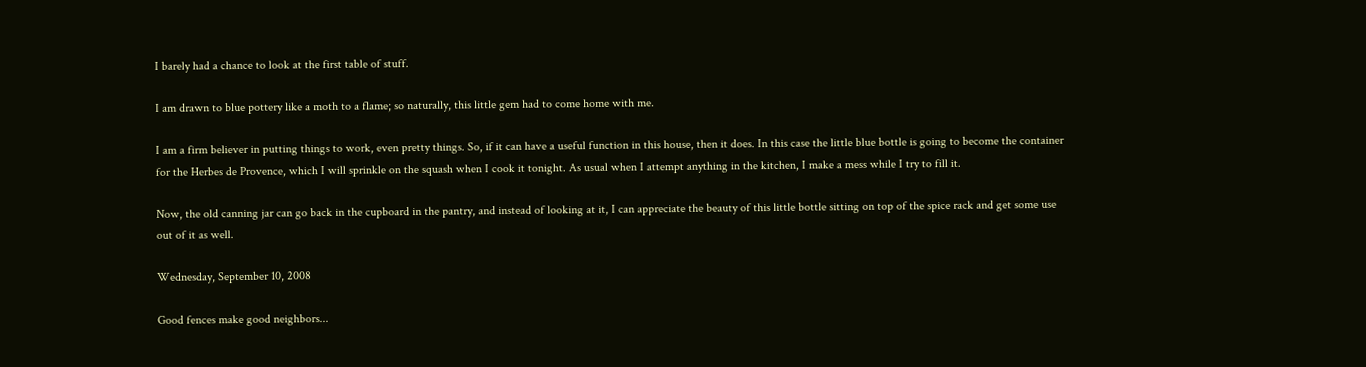I barely had a chance to look at the first table of stuff.

I am drawn to blue pottery like a moth to a flame; so naturally, this little gem had to come home with me.

I am a firm believer in putting things to work, even pretty things. So, if it can have a useful function in this house, then it does. In this case the little blue bottle is going to become the container for the Herbes de Provence, which I will sprinkle on the squash when I cook it tonight. As usual when I attempt anything in the kitchen, I make a mess while I try to fill it.

Now, the old canning jar can go back in the cupboard in the pantry, and instead of looking at it, I can appreciate the beauty of this little bottle sitting on top of the spice rack and get some use out of it as well.

Wednesday, September 10, 2008

Good fences make good neighbors...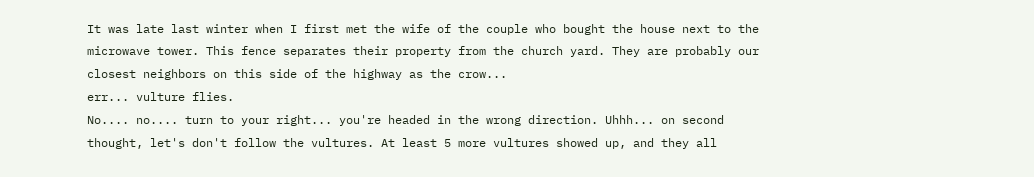It was late last winter when I first met the wife of the couple who bought the house next to the microwave tower. This fence separates their property from the church yard. They are probably our closest neighbors on this side of the highway as the crow...
err... vulture flies.
No.... no.... turn to your right... you're headed in the wrong direction. Uhhh... on second thought, let's don't follow the vultures. At least 5 more vultures showed up, and they all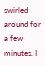swirled around for a few minutes. I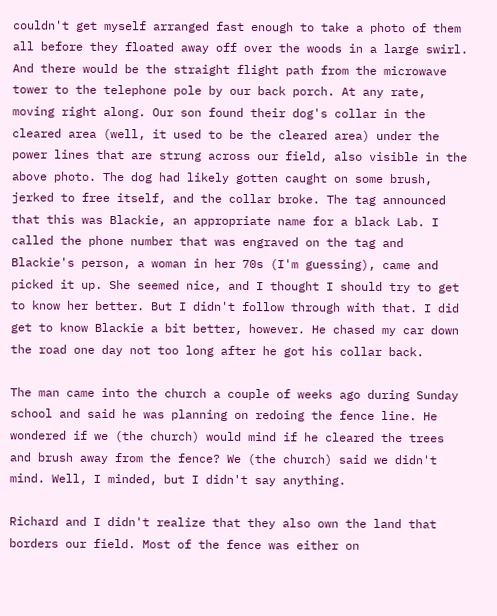couldn't get myself arranged fast enough to take a photo of them all before they floated away off over the woods in a large swirl.
And there would be the straight flight path from the microwave tower to the telephone pole by our back porch. At any rate, moving right along. Our son found their dog's collar in the cleared area (well, it used to be the cleared area) under the power lines that are strung across our field, also visible in the above photo. The dog had likely gotten caught on some brush, jerked to free itself, and the collar broke. The tag announced that this was Blackie, an appropriate name for a black Lab. I called the phone number that was engraved on the tag and Blackie's person, a woman in her 70s (I'm guessing), came and picked it up. She seemed nice, and I thought I should try to get to know her better. But I didn't follow through with that. I did get to know Blackie a bit better, however. He chased my car down the road one day not too long after he got his collar back.

The man came into the church a couple of weeks ago during Sunday school and said he was planning on redoing the fence line. He wondered if we (the church) would mind if he cleared the trees and brush away from the fence? We (the church) said we didn't mind. Well, I minded, but I didn't say anything.

Richard and I didn't realize that they also own the land that borders our field. Most of the fence was either on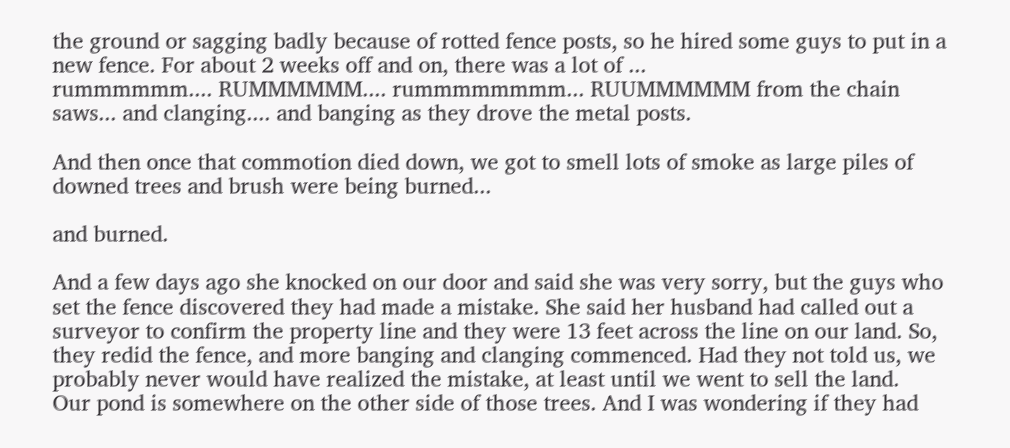the ground or sagging badly because of rotted fence posts, so he hired some guys to put in a new fence. For about 2 weeks off and on, there was a lot of ...
rummmmmm.... RUMMMMMM.... rummmmmmmm... RUUMMMMMM from the chain saws... and clanging.... and banging as they drove the metal posts.

And then once that commotion died down, we got to smell lots of smoke as large piles of downed trees and brush were being burned...

and burned.

And a few days ago she knocked on our door and said she was very sorry, but the guys who set the fence discovered they had made a mistake. She said her husband had called out a surveyor to confirm the property line and they were 13 feet across the line on our land. So, they redid the fence, and more banging and clanging commenced. Had they not told us, we probably never would have realized the mistake, at least until we went to sell the land.
Our pond is somewhere on the other side of those trees. And I was wondering if they had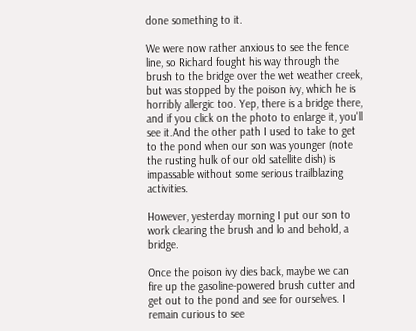done something to it.

We were now rather anxious to see the fence line, so Richard fought his way through the brush to the bridge over the wet weather creek, but was stopped by the poison ivy, which he is horribly allergic too. Yep, there is a bridge there, and if you click on the photo to enlarge it, you'll see it.And the other path I used to take to get to the pond when our son was younger (note the rusting hulk of our old satellite dish) is impassable without some serious trailblazing activities.

However, yesterday morning I put our son to work clearing the brush and lo and behold, a bridge.

Once the poison ivy dies back, maybe we can fire up the gasoline-powered brush cutter and get out to the pond and see for ourselves. I remain curious to see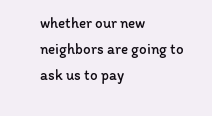whether our new neighbors are going to ask us to pay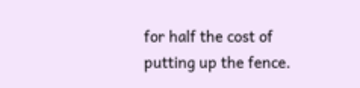for half the cost of putting up the fence.